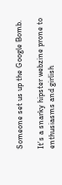Someone set us up the Google Bomb.

It’s a snarky hipster webzine prone to enthusiasms and girlish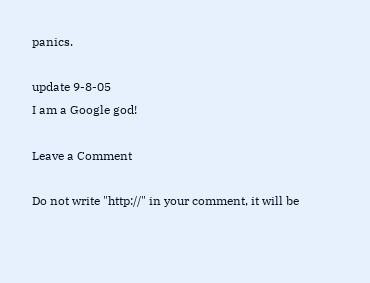panics.

update 9-8-05
I am a Google god!

Leave a Comment

Do not write "http://" in your comment, it will be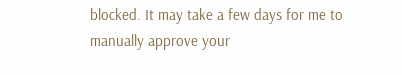blocked. It may take a few days for me to manually approve your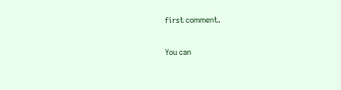first comment.

You can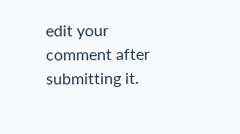edit your comment after submitting it.